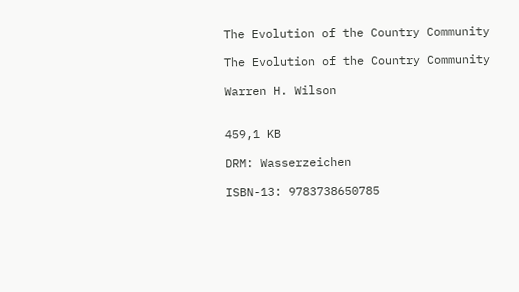The Evolution of the Country Community

The Evolution of the Country Community

Warren H. Wilson


459,1 KB

DRM: Wasserzeichen

ISBN-13: 9783738650785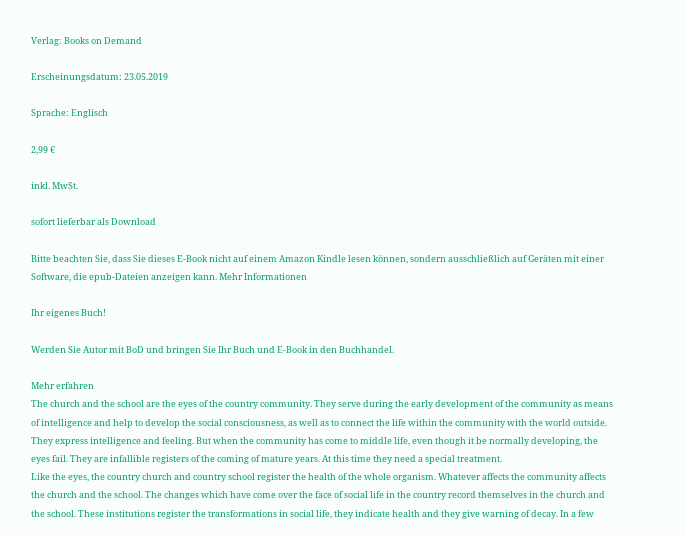Verlag: Books on Demand

Erscheinungsdatum: 23.05.2019

Sprache: Englisch

2,99 €

inkl. MwSt.

sofort lieferbar als Download

Bitte beachten Sie, dass Sie dieses E-Book nicht auf einem Amazon Kindle lesen können, sondern ausschließlich auf Geräten mit einer Software, die epub-Dateien anzeigen kann. Mehr Informationen

Ihr eigenes Buch!

Werden Sie Autor mit BoD und bringen Sie Ihr Buch und E-Book in den Buchhandel.

Mehr erfahren
The church and the school are the eyes of the country community. They serve during the early development of the community as means of intelligence and help to develop the social consciousness, as well as to connect the life within the community with the world outside. They express intelligence and feeling. But when the community has come to middle life, even though it be normally developing, the eyes fail. They are infallible registers of the coming of mature years. At this time they need a special treatment.
Like the eyes, the country church and country school register the health of the whole organism. Whatever affects the community affects the church and the school. The changes which have come over the face of social life in the country record themselves in the church and the school. These institutions register the transformations in social life, they indicate health and they give warning of decay. In a few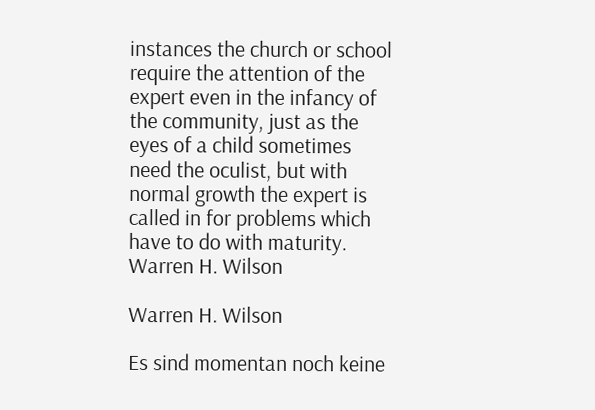instances the church or school require the attention of the expert even in the infancy of the community, just as the eyes of a child sometimes need the oculist, but with normal growth the expert is called in for problems which have to do with maturity.
Warren H. Wilson

Warren H. Wilson

Es sind momentan noch keine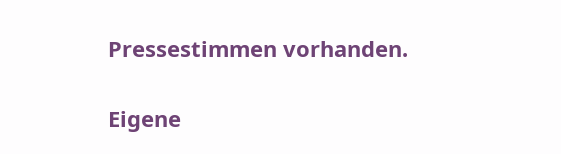Pressestimmen vorhanden.

Eigene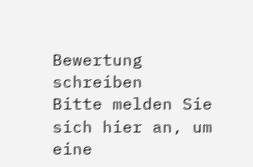Bewertung schreiben
Bitte melden Sie sich hier an, um eine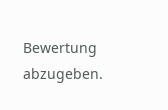Bewertung abzugeben.